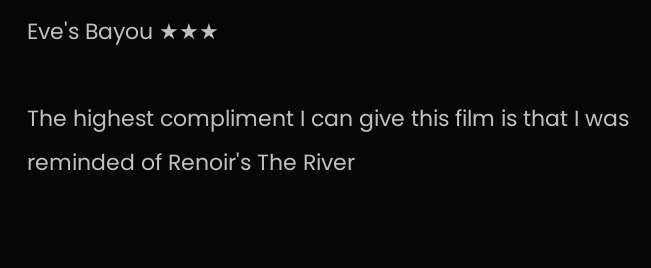Eve's Bayou ★★★

The highest compliment I can give this film is that I was reminded of Renoir's The River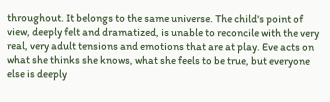throughout. It belongs to the same universe. The child's point of view, deeply felt and dramatized, is unable to reconcile with the very real, very adult tensions and emotions that are at play. Eve acts on what she thinks she knows, what she feels to be true, but everyone else is deeply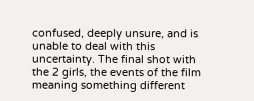confused, deeply unsure, and is unable to deal with this uncertainty. The final shot with the 2 girls, the events of the film meaning something different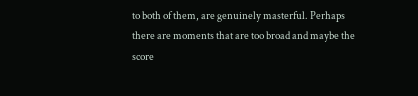to both of them, are genuinely masterful. Perhaps there are moments that are too broad and maybe the score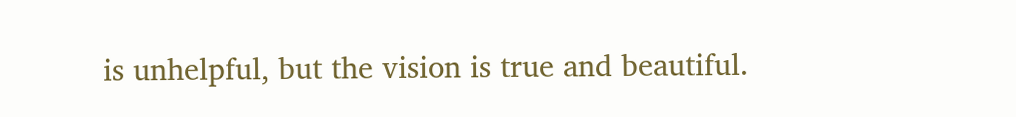is unhelpful, but the vision is true and beautiful.